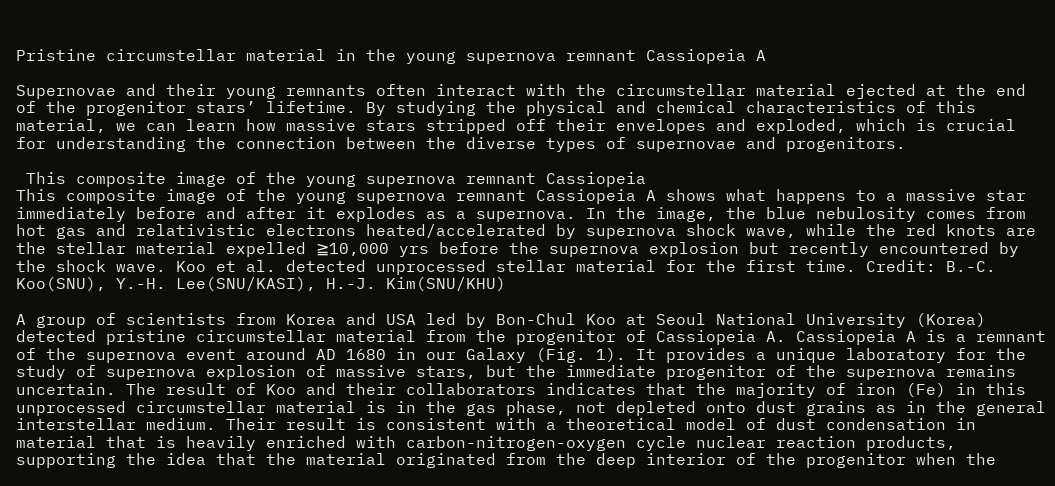Pristine circumstellar material in the young supernova remnant Cassiopeia A

Supernovae and their young remnants often interact with the circumstellar material ejected at the end of the progenitor stars’ lifetime. By studying the physical and chemical characteristics of this material, we can learn how massive stars stripped off their envelopes and exploded, which is crucial for understanding the connection between the diverse types of supernovae and progenitors.

 This composite image of the young supernova remnant Cassiopeia
This composite image of the young supernova remnant Cassiopeia A shows what happens to a massive star immediately before and after it explodes as a supernova. In the image, the blue nebulosity comes from hot gas and relativistic electrons heated/accelerated by supernova shock wave, while the red knots are the stellar material expelled ≧10,000 yrs before the supernova explosion but recently encountered by the shock wave. Koo et al. detected unprocessed stellar material for the first time. Credit: B.-C. Koo(SNU), Y.-H. Lee(SNU/KASI), H.-J. Kim(SNU/KHU)

A group of scientists from Korea and USA led by Bon-Chul Koo at Seoul National University (Korea) detected pristine circumstellar material from the progenitor of Cassiopeia A. Cassiopeia A is a remnant of the supernova event around AD 1680 in our Galaxy (Fig. 1). It provides a unique laboratory for the study of supernova explosion of massive stars, but the immediate progenitor of the supernova remains uncertain. The result of Koo and their collaborators indicates that the majority of iron (Fe) in this unprocessed circumstellar material is in the gas phase, not depleted onto dust grains as in the general interstellar medium. Their result is consistent with a theoretical model of dust condensation in material that is heavily enriched with carbon-nitrogen-oxygen cycle nuclear reaction products, supporting the idea that the material originated from the deep interior of the progenitor when the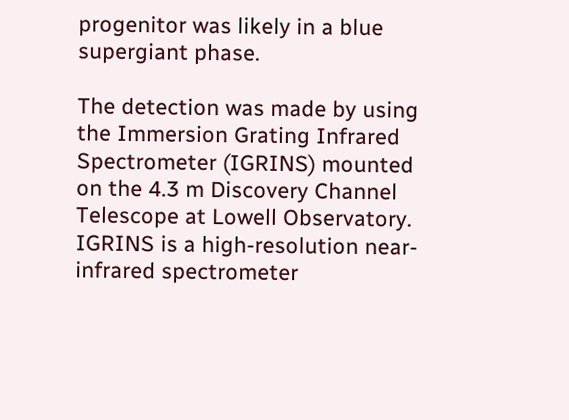progenitor was likely in a blue supergiant phase.

The detection was made by using the Immersion Grating Infrared Spectrometer (IGRINS) mounted on the 4.3 m Discovery Channel Telescope at Lowell Observatory. IGRINS is a high-resolution near-infrared spectrometer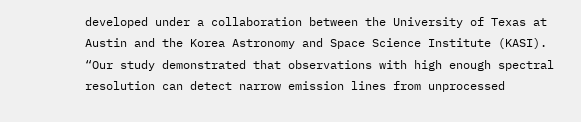developed under a collaboration between the University of Texas at Austin and the Korea Astronomy and Space Science Institute (KASI). “Our study demonstrated that observations with high enough spectral resolution can detect narrow emission lines from unprocessed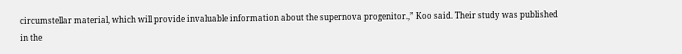circumstellar material, which will provide invaluable information about the supernova progenitor.,” Koo said. Their study was published in the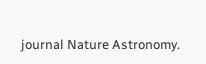journal Nature Astronomy.